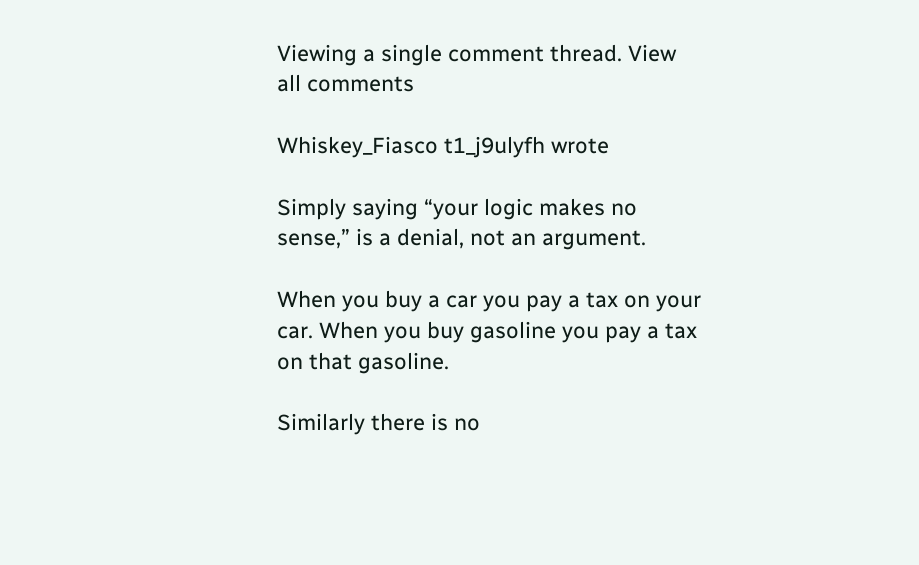Viewing a single comment thread. View all comments

Whiskey_Fiasco t1_j9ulyfh wrote

Simply saying “your logic makes no sense,” is a denial, not an argument.

When you buy a car you pay a tax on your car. When you buy gasoline you pay a tax on that gasoline.

Similarly there is no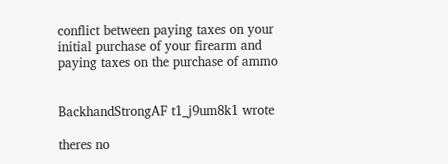conflict between paying taxes on your initial purchase of your firearm and paying taxes on the purchase of ammo


BackhandStrongAF t1_j9um8k1 wrote

theres no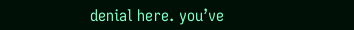denial here. you’ve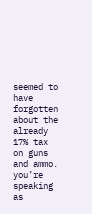seemed to have forgotten about the already 17% tax on guns and ammo. you’re speaking as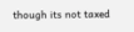though its not taxed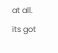at all. its got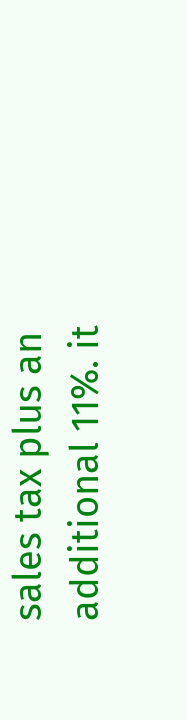sales tax plus an additional 11%. it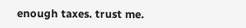enough taxes. trust me.